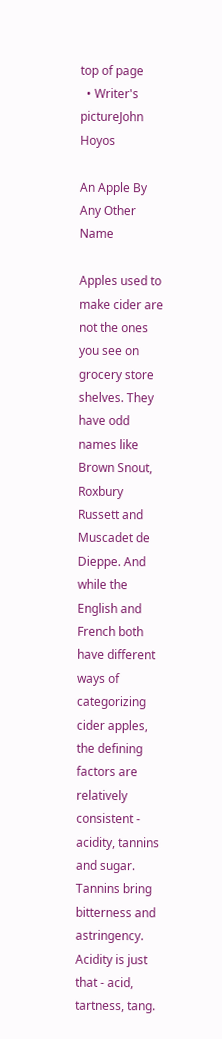top of page
  • Writer's pictureJohn Hoyos

An Apple By Any Other Name

Apples used to make cider are not the ones you see on grocery store shelves. They have odd names like Brown Snout, Roxbury Russett and Muscadet de Dieppe. And while the English and French both have different ways of categorizing cider apples, the defining factors are relatively consistent - acidity, tannins and sugar. Tannins bring bitterness and astringency. Acidity is just that - acid, tartness, tang.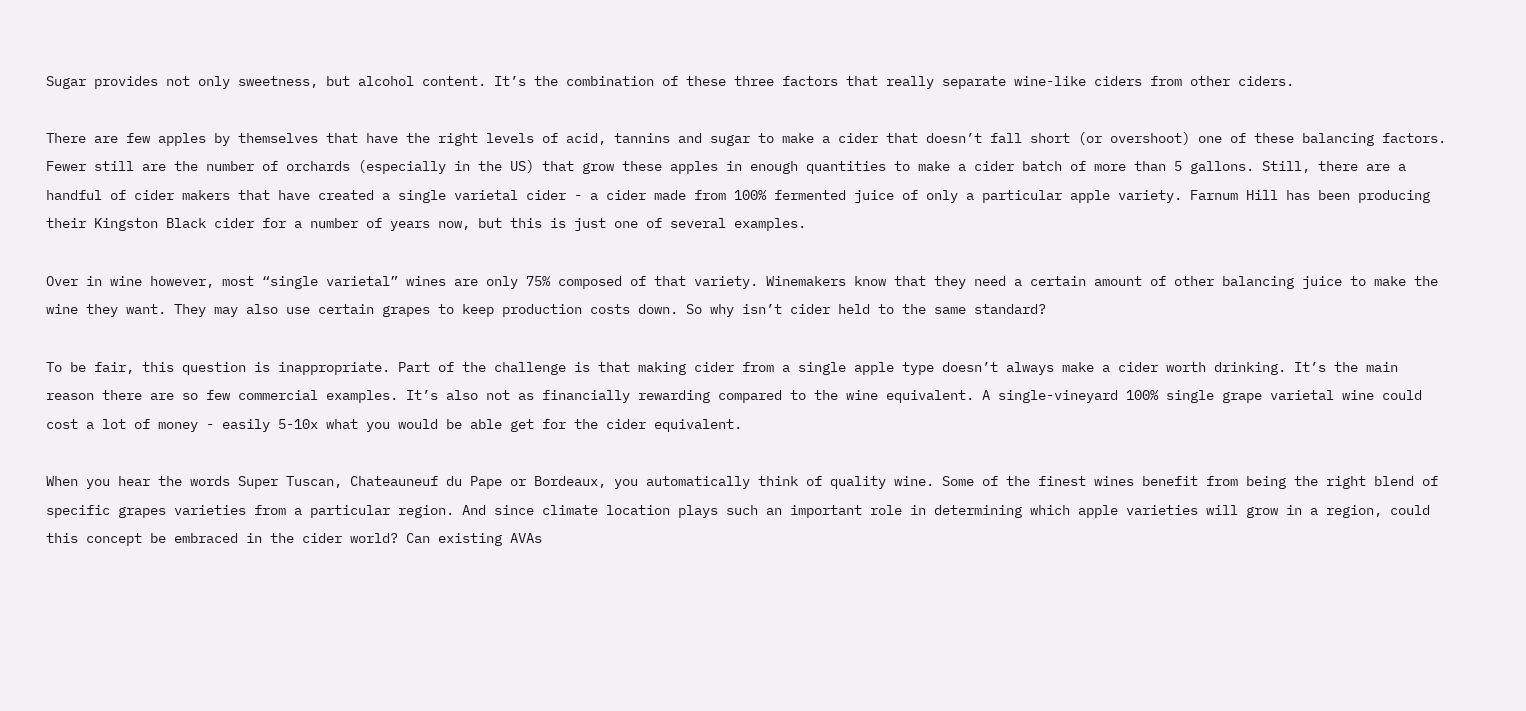Sugar provides not only sweetness, but alcohol content. It’s the combination of these three factors that really separate wine-like ciders from other ciders.

There are few apples by themselves that have the right levels of acid, tannins and sugar to make a cider that doesn’t fall short (or overshoot) one of these balancing factors. Fewer still are the number of orchards (especially in the US) that grow these apples in enough quantities to make a cider batch of more than 5 gallons. Still, there are a handful of cider makers that have created a single varietal cider - a cider made from 100% fermented juice of only a particular apple variety. Farnum Hill has been producing their Kingston Black cider for a number of years now, but this is just one of several examples.

Over in wine however, most “single varietal” wines are only 75% composed of that variety. Winemakers know that they need a certain amount of other balancing juice to make the wine they want. They may also use certain grapes to keep production costs down. So why isn’t cider held to the same standard?

To be fair, this question is inappropriate. Part of the challenge is that making cider from a single apple type doesn’t always make a cider worth drinking. It’s the main reason there are so few commercial examples. It’s also not as financially rewarding compared to the wine equivalent. A single-vineyard 100% single grape varietal wine could cost a lot of money - easily 5-10x what you would be able get for the cider equivalent.

When you hear the words Super Tuscan, Chateauneuf du Pape or Bordeaux, you automatically think of quality wine. Some of the finest wines benefit from being the right blend of specific grapes varieties from a particular region. And since climate location plays such an important role in determining which apple varieties will grow in a region, could this concept be embraced in the cider world? Can existing AVAs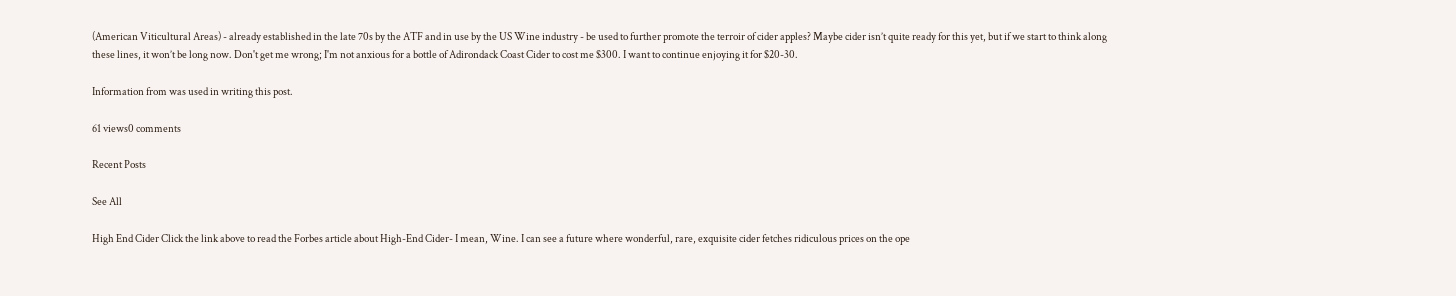(American Viticultural Areas) - already established in the late 70s by the ATF and in use by the US Wine industry - be used to further promote the terroir of cider apples? Maybe cider isn’t quite ready for this yet, but if we start to think along these lines, it won’t be long now. Don't get me wrong; I'm not anxious for a bottle of Adirondack Coast Cider to cost me $300. I want to continue enjoying it for $20-30.

Information from was used in writing this post.

61 views0 comments

Recent Posts

See All

High End Cider Click the link above to read the Forbes article about High-End Cider- I mean, Wine. I can see a future where wonderful, rare, exquisite cider fetches ridiculous prices on the ope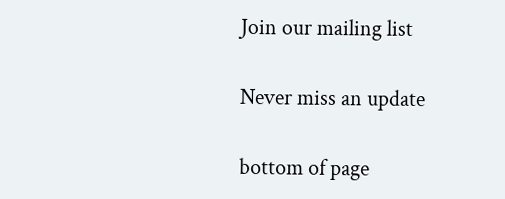Join our mailing list

Never miss an update

bottom of page